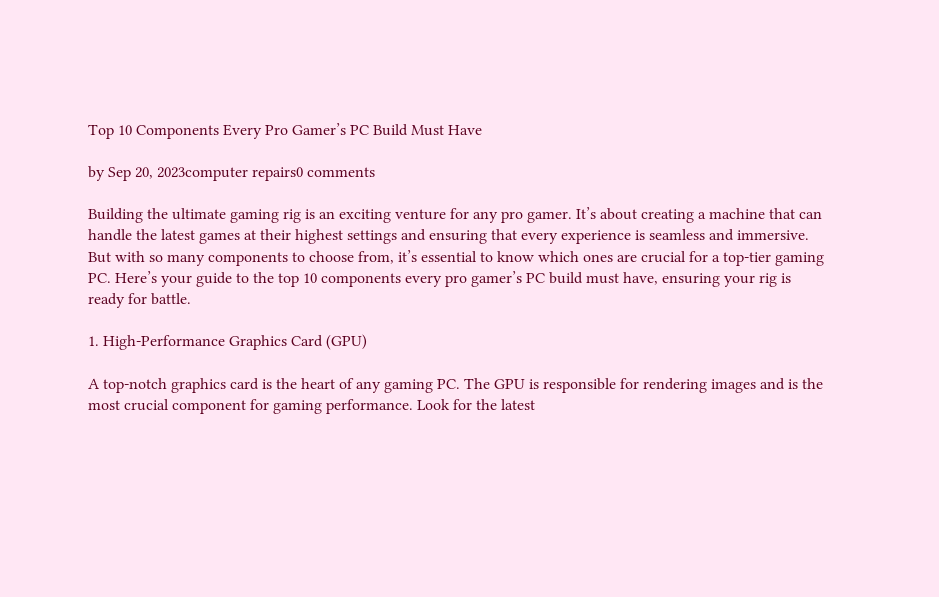Top 10 Components Every Pro Gamer’s PC Build Must Have

by Sep 20, 2023computer repairs0 comments

Building the ultimate gaming rig is an exciting venture for any pro gamer. It’s about creating a machine that can handle the latest games at their highest settings and ensuring that every experience is seamless and immersive. But with so many components to choose from, it’s essential to know which ones are crucial for a top-tier gaming PC. Here’s your guide to the top 10 components every pro gamer’s PC build must have, ensuring your rig is ready for battle.

1. High-Performance Graphics Card (GPU)

A top-notch graphics card is the heart of any gaming PC. The GPU is responsible for rendering images and is the most crucial component for gaming performance. Look for the latest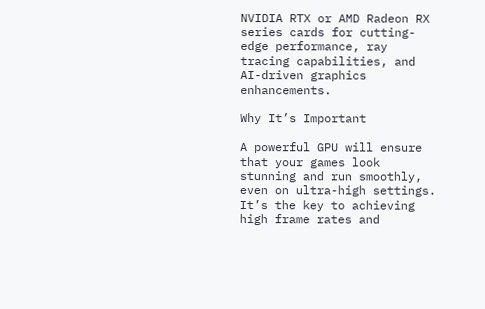NVIDIA RTX or AMD Radeon RX series cards for cutting-edge performance, ray tracing capabilities, and AI-driven graphics enhancements.

Why It’s Important

A powerful GPU will ensure that your games look stunning and run smoothly, even on ultra-high settings. It’s the key to achieving high frame rates and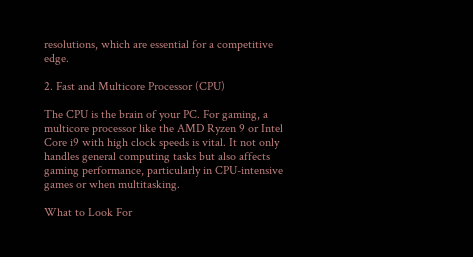resolutions, which are essential for a competitive edge.

2. Fast and Multicore Processor (CPU)

The CPU is the brain of your PC. For gaming, a multicore processor like the AMD Ryzen 9 or Intel Core i9 with high clock speeds is vital. It not only handles general computing tasks but also affects gaming performance, particularly in CPU-intensive games or when multitasking.

What to Look For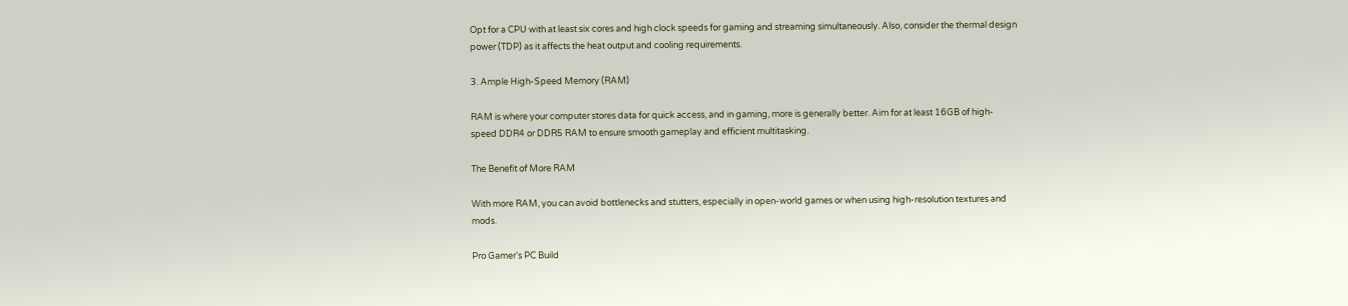Opt for a CPU with at least six cores and high clock speeds for gaming and streaming simultaneously. Also, consider the thermal design power (TDP) as it affects the heat output and cooling requirements.

3. Ample High-Speed Memory (RAM)

RAM is where your computer stores data for quick access, and in gaming, more is generally better. Aim for at least 16GB of high-speed DDR4 or DDR5 RAM to ensure smooth gameplay and efficient multitasking.

The Benefit of More RAM

With more RAM, you can avoid bottlenecks and stutters, especially in open-world games or when using high-resolution textures and mods.

Pro Gamer's PC Build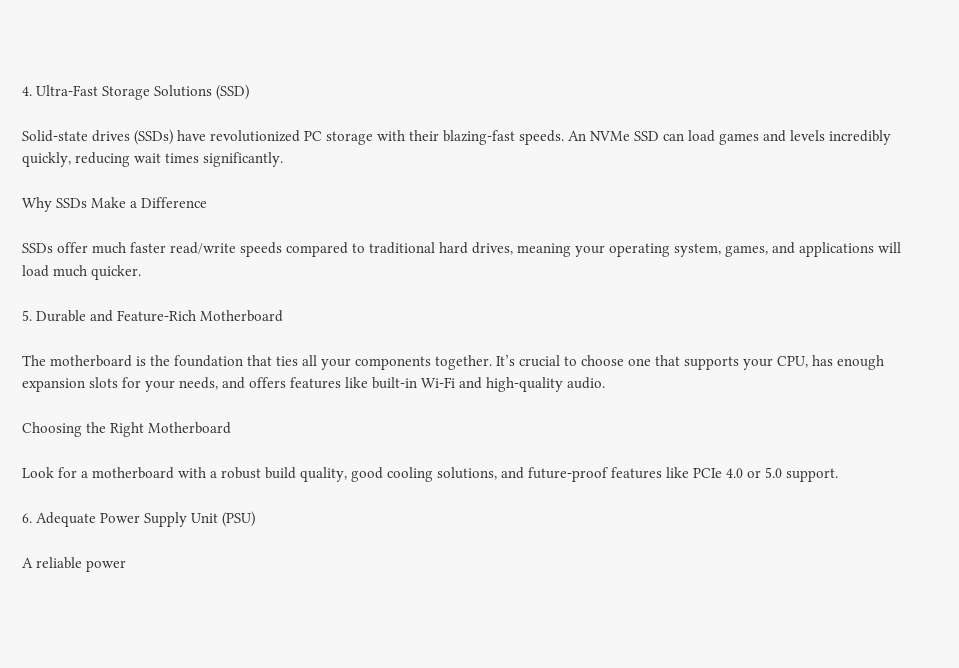4. Ultra-Fast Storage Solutions (SSD)

Solid-state drives (SSDs) have revolutionized PC storage with their blazing-fast speeds. An NVMe SSD can load games and levels incredibly quickly, reducing wait times significantly.

Why SSDs Make a Difference

SSDs offer much faster read/write speeds compared to traditional hard drives, meaning your operating system, games, and applications will load much quicker.

5. Durable and Feature-Rich Motherboard

The motherboard is the foundation that ties all your components together. It’s crucial to choose one that supports your CPU, has enough expansion slots for your needs, and offers features like built-in Wi-Fi and high-quality audio.

Choosing the Right Motherboard

Look for a motherboard with a robust build quality, good cooling solutions, and future-proof features like PCIe 4.0 or 5.0 support.

6. Adequate Power Supply Unit (PSU)

A reliable power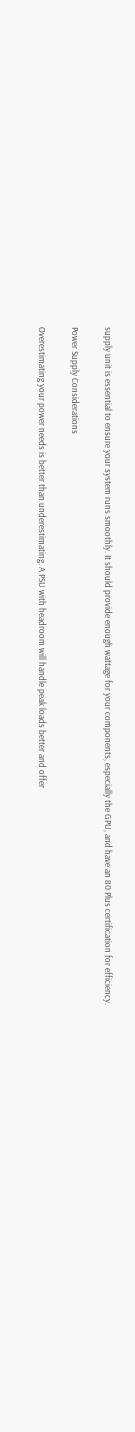supply unit is essential to ensure your system runs smoothly. It should provide enough wattage for your components, especially the GPU, and have an 80 Plus certification for efficiency.

Power Supply Considerations

Overestimating your power needs is better than underestimating. A PSU with headroom will handle peak loads better and offer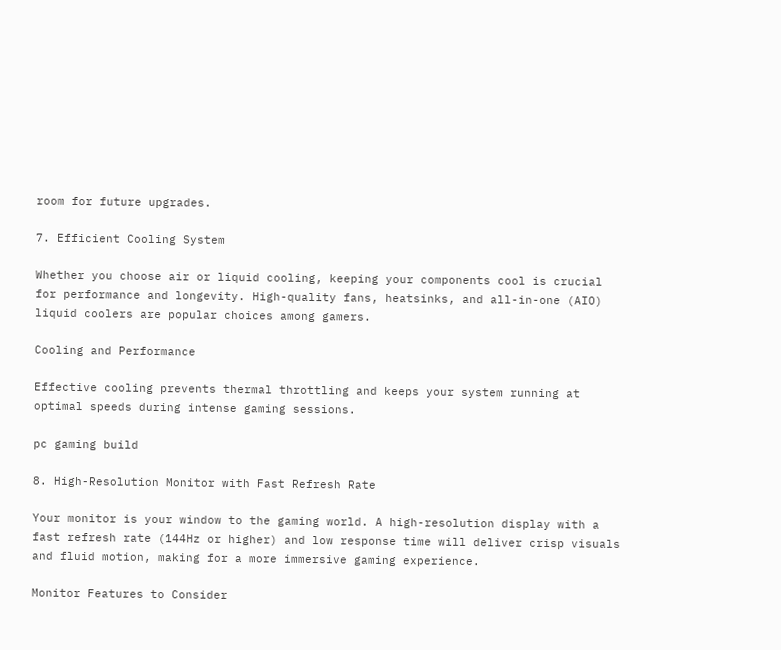room for future upgrades.

7. Efficient Cooling System

Whether you choose air or liquid cooling, keeping your components cool is crucial for performance and longevity. High-quality fans, heatsinks, and all-in-one (AIO) liquid coolers are popular choices among gamers.

Cooling and Performance

Effective cooling prevents thermal throttling and keeps your system running at optimal speeds during intense gaming sessions.

pc gaming build

8. High-Resolution Monitor with Fast Refresh Rate

Your monitor is your window to the gaming world. A high-resolution display with a fast refresh rate (144Hz or higher) and low response time will deliver crisp visuals and fluid motion, making for a more immersive gaming experience.

Monitor Features to Consider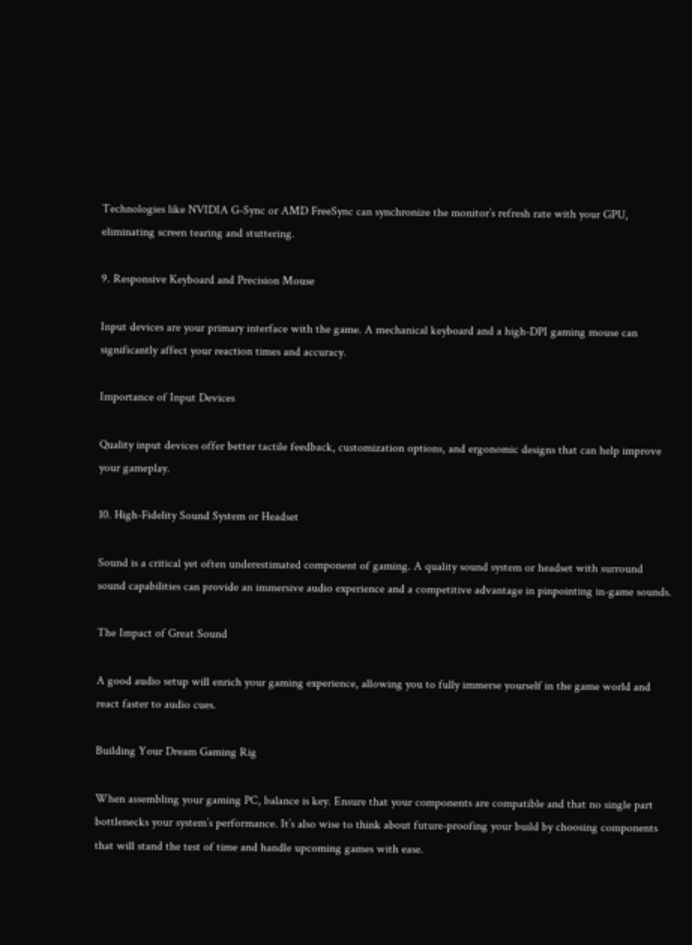Technologies like NVIDIA G-Sync or AMD FreeSync can synchronize the monitor’s refresh rate with your GPU, eliminating screen tearing and stuttering.

9. Responsive Keyboard and Precision Mouse

Input devices are your primary interface with the game. A mechanical keyboard and a high-DPI gaming mouse can significantly affect your reaction times and accuracy.

Importance of Input Devices

Quality input devices offer better tactile feedback, customization options, and ergonomic designs that can help improve your gameplay.

10. High-Fidelity Sound System or Headset

Sound is a critical yet often underestimated component of gaming. A quality sound system or headset with surround sound capabilities can provide an immersive audio experience and a competitive advantage in pinpointing in-game sounds.

The Impact of Great Sound

A good audio setup will enrich your gaming experience, allowing you to fully immerse yourself in the game world and react faster to audio cues.

Building Your Dream Gaming Rig

When assembling your gaming PC, balance is key. Ensure that your components are compatible and that no single part bottlenecks your system’s performance. It’s also wise to think about future-proofing your build by choosing components that will stand the test of time and handle upcoming games with ease.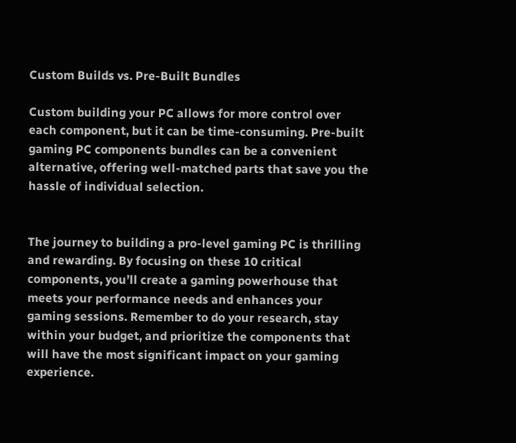Custom Builds vs. Pre-Built Bundles

Custom building your PC allows for more control over each component, but it can be time-consuming. Pre-built gaming PC components bundles can be a convenient alternative, offering well-matched parts that save you the hassle of individual selection.


The journey to building a pro-level gaming PC is thrilling and rewarding. By focusing on these 10 critical components, you’ll create a gaming powerhouse that meets your performance needs and enhances your gaming sessions. Remember to do your research, stay within your budget, and prioritize the components that will have the most significant impact on your gaming experience.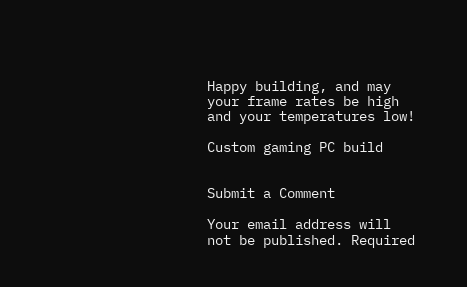Happy building, and may your frame rates be high and your temperatures low!

Custom gaming PC build


Submit a Comment

Your email address will not be published. Required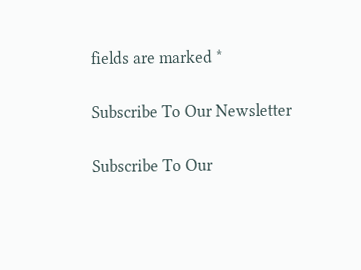fields are marked *

Subscribe To Our Newsletter

Subscribe To Our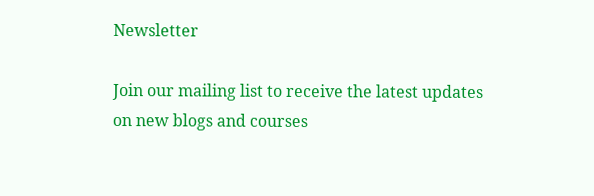Newsletter

Join our mailing list to receive the latest updates on new blogs and courses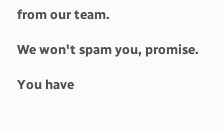from our team.

We won't spam you, promise.

You have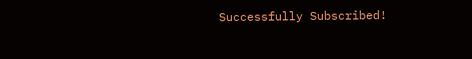Successfully Subscribed!